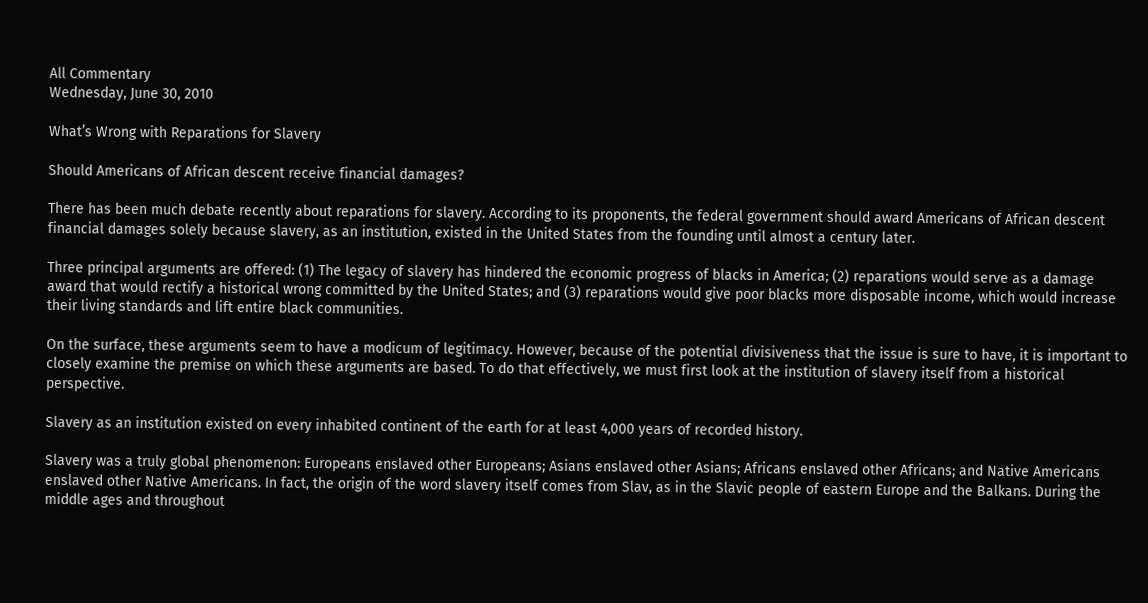All Commentary
Wednesday, June 30, 2010

What’s Wrong with Reparations for Slavery

Should Americans of African descent receive financial damages?

There has been much debate recently about reparations for slavery. According to its proponents, the federal government should award Americans of African descent financial damages solely because slavery, as an institution, existed in the United States from the founding until almost a century later.

Three principal arguments are offered: (1) The legacy of slavery has hindered the economic progress of blacks in America; (2) reparations would serve as a damage award that would rectify a historical wrong committed by the United States; and (3) reparations would give poor blacks more disposable income, which would increase their living standards and lift entire black communities.

On the surface, these arguments seem to have a modicum of legitimacy. However, because of the potential divisiveness that the issue is sure to have, it is important to closely examine the premise on which these arguments are based. To do that effectively, we must first look at the institution of slavery itself from a historical perspective.

Slavery as an institution existed on every inhabited continent of the earth for at least 4,000 years of recorded history.

Slavery was a truly global phenomenon: Europeans enslaved other Europeans; Asians enslaved other Asians; Africans enslaved other Africans; and Native Americans enslaved other Native Americans. In fact, the origin of the word slavery itself comes from Slav, as in the Slavic people of eastern Europe and the Balkans. During the middle ages and throughout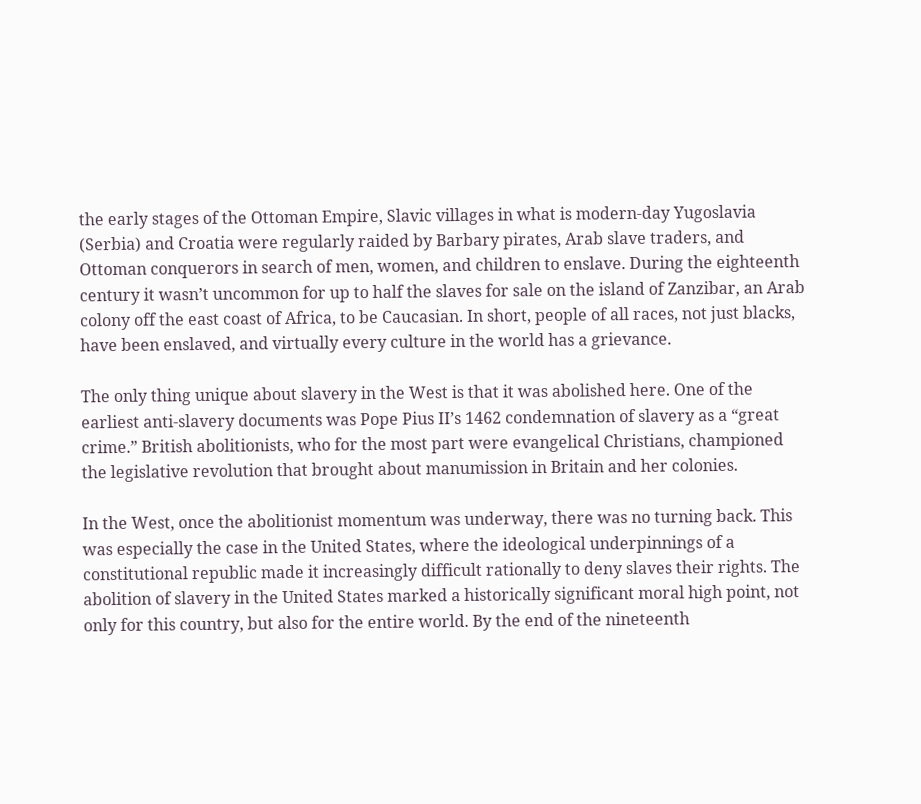the early stages of the Ottoman Empire, Slavic villages in what is modern-day Yugoslavia (Serbia) and Croatia were regularly raided by Barbary pirates, Arab slave traders, and Ottoman conquerors in search of men, women, and children to enslave. During the eighteenth century it wasn’t uncommon for up to half the slaves for sale on the island of Zanzibar, an Arab colony off the east coast of Africa, to be Caucasian. In short, people of all races, not just blacks, have been enslaved, and virtually every culture in the world has a grievance.

The only thing unique about slavery in the West is that it was abolished here. One of the earliest anti-slavery documents was Pope Pius II’s 1462 condemnation of slavery as a “great crime.” British abolitionists, who for the most part were evangelical Christians, championed the legislative revolution that brought about manumission in Britain and her colonies.

In the West, once the abolitionist momentum was underway, there was no turning back. This was especially the case in the United States, where the ideological underpinnings of a constitutional republic made it increasingly difficult rationally to deny slaves their rights. The abolition of slavery in the United States marked a historically significant moral high point, not only for this country, but also for the entire world. By the end of the nineteenth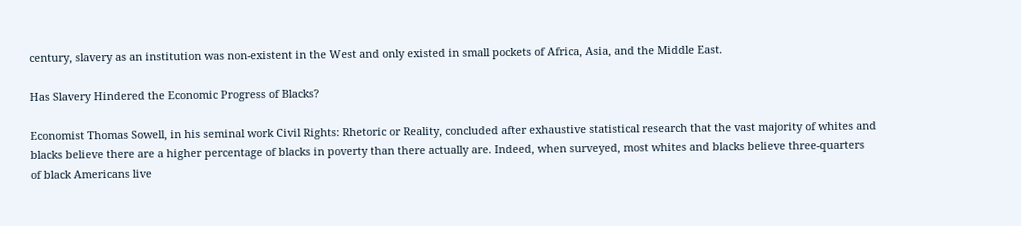century, slavery as an institution was non-existent in the West and only existed in small pockets of Africa, Asia, and the Middle East.

Has Slavery Hindered the Economic Progress of Blacks?

Economist Thomas Sowell, in his seminal work Civil Rights: Rhetoric or Reality, concluded after exhaustive statistical research that the vast majority of whites and blacks believe there are a higher percentage of blacks in poverty than there actually are. Indeed, when surveyed, most whites and blacks believe three-quarters of black Americans live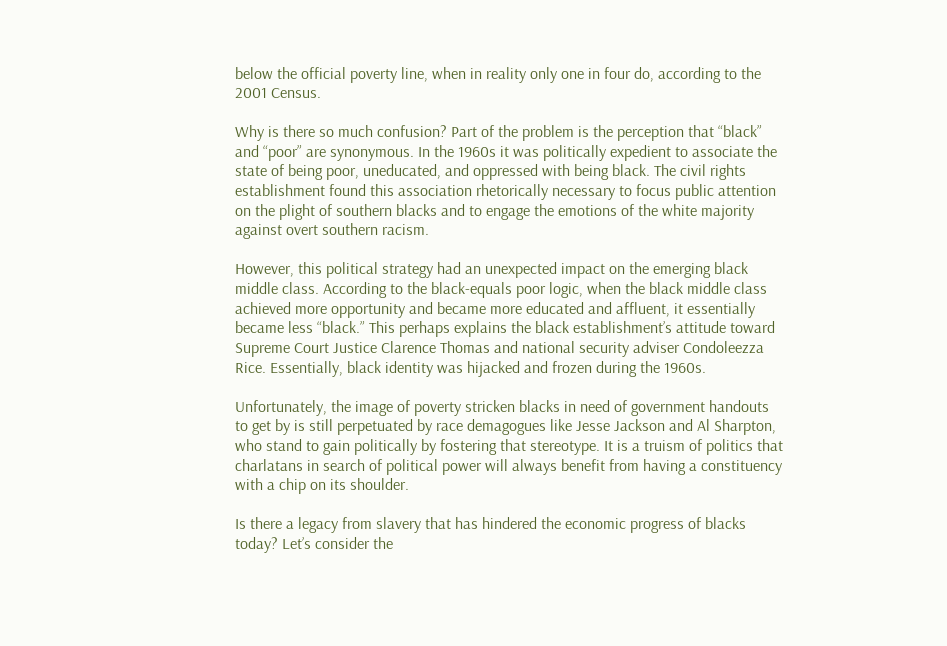below the official poverty line, when in reality only one in four do, according to the 2001 Census.

Why is there so much confusion? Part of the problem is the perception that “black” and “poor” are synonymous. In the 1960s it was politically expedient to associate the state of being poor, uneducated, and oppressed with being black. The civil rights establishment found this association rhetorically necessary to focus public attention on the plight of southern blacks and to engage the emotions of the white majority against overt southern racism.

However, this political strategy had an unexpected impact on the emerging black middle class. According to the black-equals poor logic, when the black middle class achieved more opportunity and became more educated and affluent, it essentially became less “black.” This perhaps explains the black establishment’s attitude toward Supreme Court Justice Clarence Thomas and national security adviser Condoleezza Rice. Essentially, black identity was hijacked and frozen during the 1960s.

Unfortunately, the image of poverty stricken blacks in need of government handouts to get by is still perpetuated by race demagogues like Jesse Jackson and Al Sharpton, who stand to gain politically by fostering that stereotype. It is a truism of politics that charlatans in search of political power will always benefit from having a constituency with a chip on its shoulder.

Is there a legacy from slavery that has hindered the economic progress of blacks today? Let’s consider the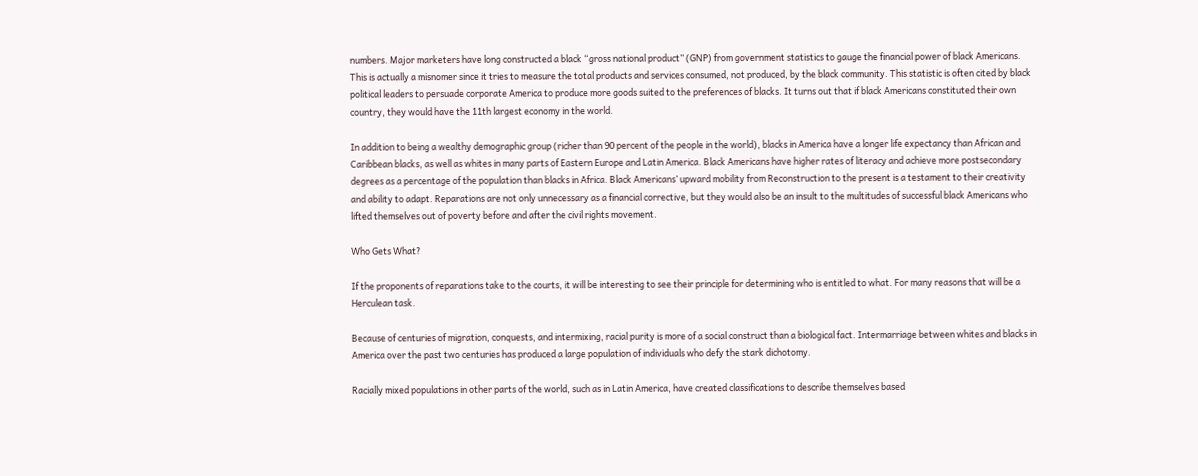numbers. Major marketers have long constructed a black “gross national product” (GNP) from government statistics to gauge the financial power of black Americans. This is actually a misnomer since it tries to measure the total products and services consumed, not produced, by the black community. This statistic is often cited by black political leaders to persuade corporate America to produce more goods suited to the preferences of blacks. It turns out that if black Americans constituted their own country, they would have the 11th largest economy in the world.

In addition to being a wealthy demographic group (richer than 90 percent of the people in the world), blacks in America have a longer life expectancy than African and Caribbean blacks, as well as whites in many parts of Eastern Europe and Latin America. Black Americans have higher rates of literacy and achieve more postsecondary degrees as a percentage of the population than blacks in Africa. Black Americans’ upward mobility from Reconstruction to the present is a testament to their creativity and ability to adapt. Reparations are not only unnecessary as a financial corrective, but they would also be an insult to the multitudes of successful black Americans who lifted themselves out of poverty before and after the civil rights movement.

Who Gets What?

If the proponents of reparations take to the courts, it will be interesting to see their principle for determining who is entitled to what. For many reasons that will be a Herculean task.

Because of centuries of migration, conquests, and intermixing, racial purity is more of a social construct than a biological fact. Intermarriage between whites and blacks in America over the past two centuries has produced a large population of individuals who defy the stark dichotomy.

Racially mixed populations in other parts of the world, such as in Latin America, have created classifications to describe themselves based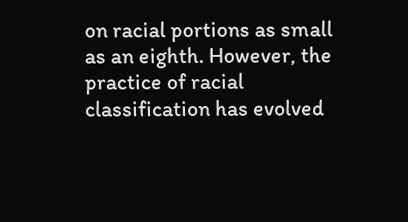on racial portions as small as an eighth. However, the practice of racial classification has evolved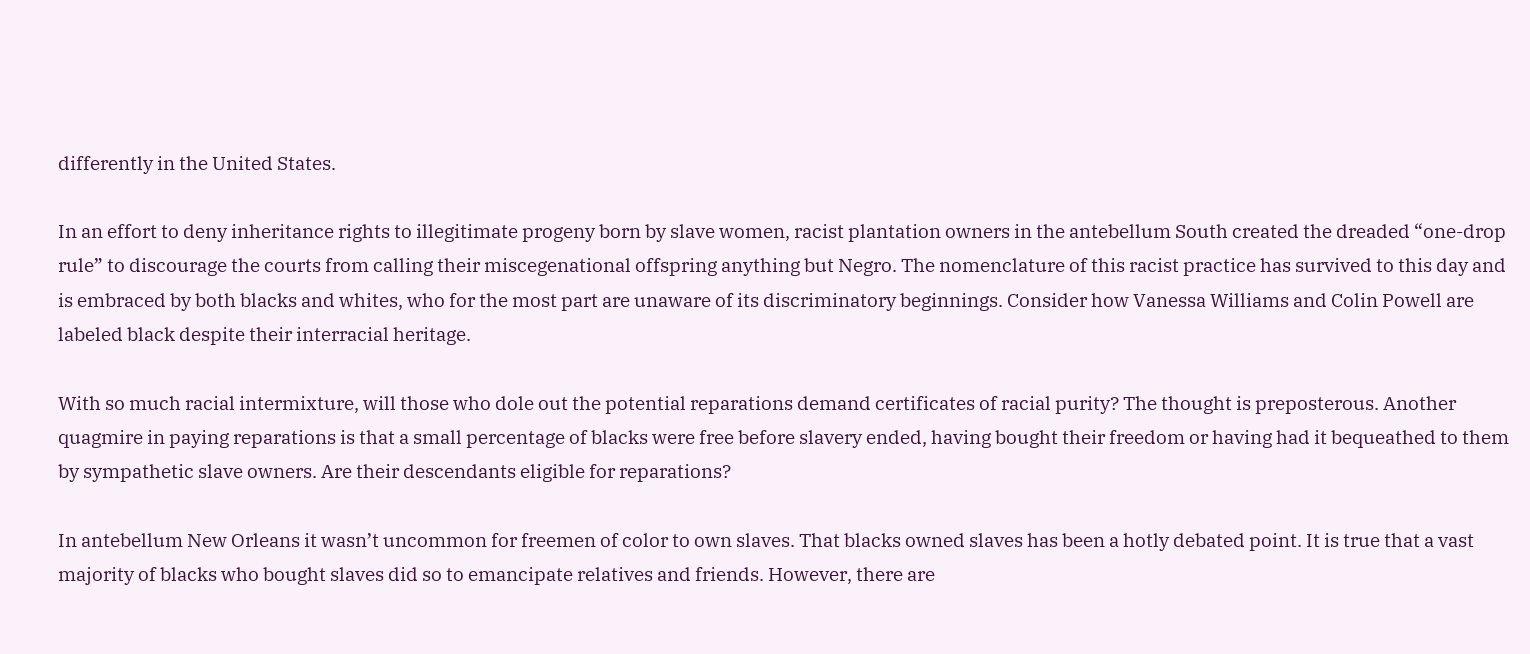differently in the United States.

In an effort to deny inheritance rights to illegitimate progeny born by slave women, racist plantation owners in the antebellum South created the dreaded “one-drop rule” to discourage the courts from calling their miscegenational offspring anything but Negro. The nomenclature of this racist practice has survived to this day and is embraced by both blacks and whites, who for the most part are unaware of its discriminatory beginnings. Consider how Vanessa Williams and Colin Powell are labeled black despite their interracial heritage.

With so much racial intermixture, will those who dole out the potential reparations demand certificates of racial purity? The thought is preposterous. Another quagmire in paying reparations is that a small percentage of blacks were free before slavery ended, having bought their freedom or having had it bequeathed to them by sympathetic slave owners. Are their descendants eligible for reparations?

In antebellum New Orleans it wasn’t uncommon for freemen of color to own slaves. That blacks owned slaves has been a hotly debated point. It is true that a vast majority of blacks who bought slaves did so to emancipate relatives and friends. However, there are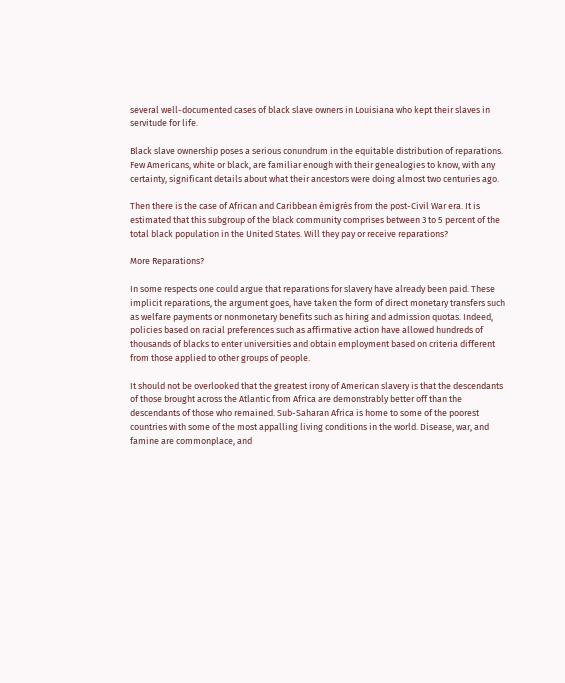several well-documented cases of black slave owners in Louisiana who kept their slaves in servitude for life.

Black slave ownership poses a serious conundrum in the equitable distribution of reparations. Few Americans, white or black, are familiar enough with their genealogies to know, with any certainty, significant details about what their ancestors were doing almost two centuries ago.

Then there is the case of African and Caribbean émigrés from the post-Civil War era. It is estimated that this subgroup of the black community comprises between 3 to 5 percent of the total black population in the United States. Will they pay or receive reparations?

More Reparations?

In some respects one could argue that reparations for slavery have already been paid. These implicit reparations, the argument goes, have taken the form of direct monetary transfers such as welfare payments or nonmonetary benefits such as hiring and admission quotas. Indeed, policies based on racial preferences such as affirmative action have allowed hundreds of thousands of blacks to enter universities and obtain employment based on criteria different from those applied to other groups of people.

It should not be overlooked that the greatest irony of American slavery is that the descendants of those brought across the Atlantic from Africa are demonstrably better off than the descendants of those who remained. Sub-Saharan Africa is home to some of the poorest countries with some of the most appalling living conditions in the world. Disease, war, and famine are commonplace, and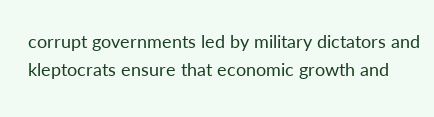corrupt governments led by military dictators and kleptocrats ensure that economic growth and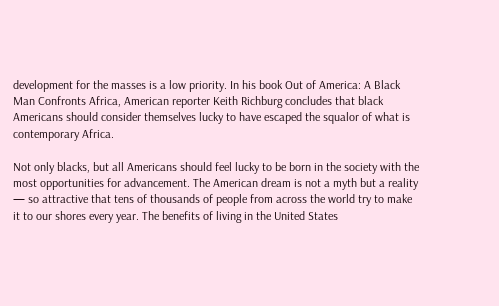development for the masses is a low priority. In his book Out of America: A Black Man Confronts Africa, American reporter Keith Richburg concludes that black Americans should consider themselves lucky to have escaped the squalor of what is contemporary Africa.

Not only blacks, but all Americans should feel lucky to be born in the society with the most opportunities for advancement. The American dream is not a myth but a reality — so attractive that tens of thousands of people from across the world try to make it to our shores every year. The benefits of living in the United States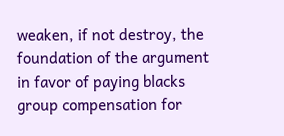weaken, if not destroy, the foundation of the argument in favor of paying blacks group compensation for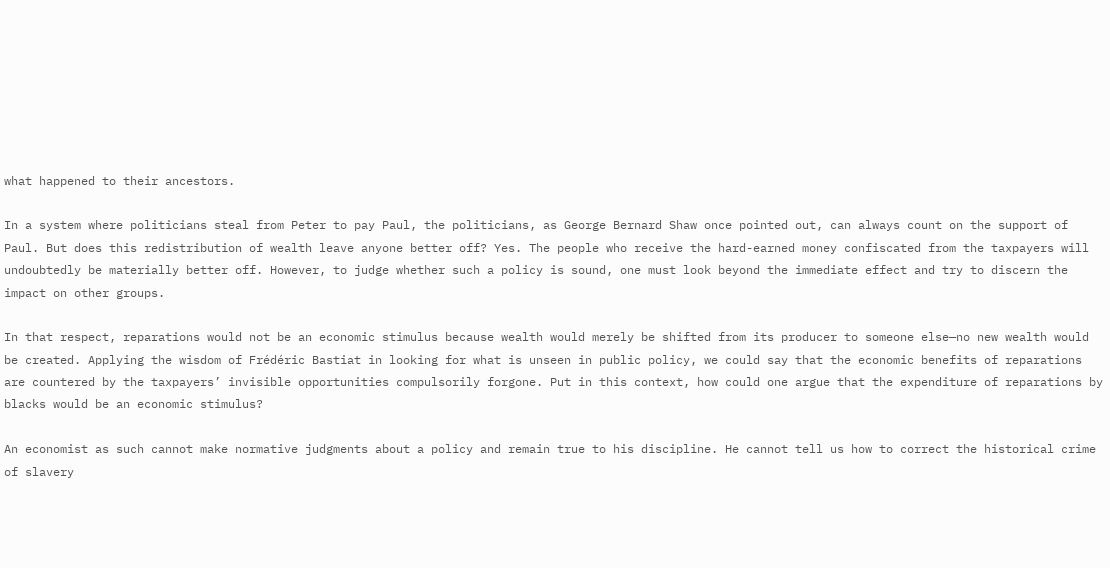what happened to their ancestors.

In a system where politicians steal from Peter to pay Paul, the politicians, as George Bernard Shaw once pointed out, can always count on the support of Paul. But does this redistribution of wealth leave anyone better off? Yes. The people who receive the hard-earned money confiscated from the taxpayers will undoubtedly be materially better off. However, to judge whether such a policy is sound, one must look beyond the immediate effect and try to discern the impact on other groups.

In that respect, reparations would not be an economic stimulus because wealth would merely be shifted from its producer to someone else—no new wealth would be created. Applying the wisdom of Frédéric Bastiat in looking for what is unseen in public policy, we could say that the economic benefits of reparations are countered by the taxpayers’ invisible opportunities compulsorily forgone. Put in this context, how could one argue that the expenditure of reparations by blacks would be an economic stimulus?

An economist as such cannot make normative judgments about a policy and remain true to his discipline. He cannot tell us how to correct the historical crime of slavery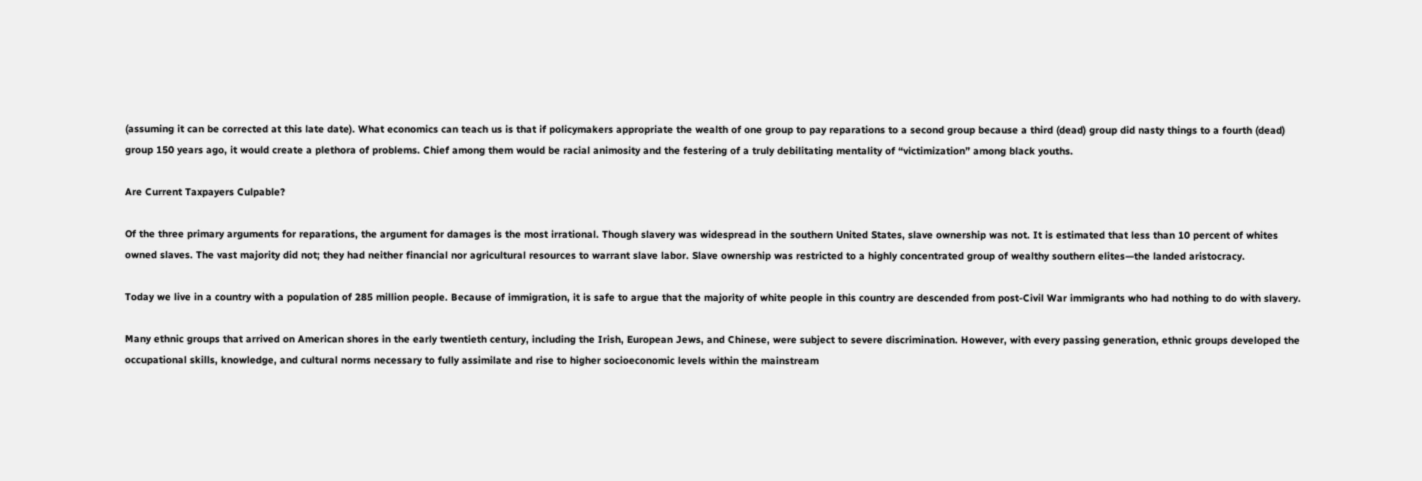(assuming it can be corrected at this late date). What economics can teach us is that if policymakers appropriate the wealth of one group to pay reparations to a second group because a third (dead) group did nasty things to a fourth (dead) group 150 years ago, it would create a plethora of problems. Chief among them would be racial animosity and the festering of a truly debilitating mentality of “victimization” among black youths.

Are Current Taxpayers Culpable?

Of the three primary arguments for reparations, the argument for damages is the most irrational. Though slavery was widespread in the southern United States, slave ownership was not. It is estimated that less than 10 percent of whites owned slaves. The vast majority did not; they had neither financial nor agricultural resources to warrant slave labor. Slave ownership was restricted to a highly concentrated group of wealthy southern elites—the landed aristocracy.

Today we live in a country with a population of 285 million people. Because of immigration, it is safe to argue that the majority of white people in this country are descended from post-Civil War immigrants who had nothing to do with slavery.

Many ethnic groups that arrived on American shores in the early twentieth century, including the Irish, European Jews, and Chinese, were subject to severe discrimination. However, with every passing generation, ethnic groups developed the occupational skills, knowledge, and cultural norms necessary to fully assimilate and rise to higher socioeconomic levels within the mainstream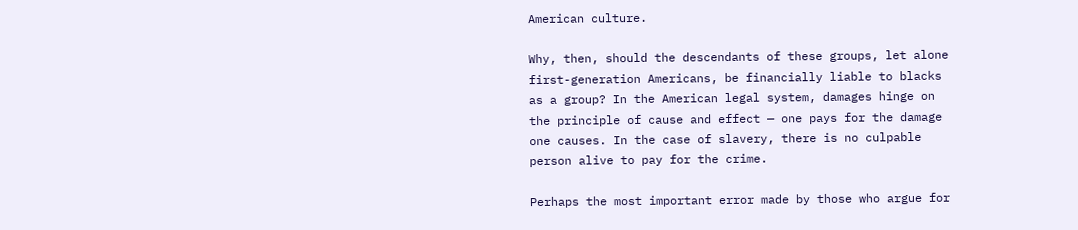American culture.

Why, then, should the descendants of these groups, let alone first-generation Americans, be financially liable to blacks as a group? In the American legal system, damages hinge on the principle of cause and effect — one pays for the damage one causes. In the case of slavery, there is no culpable person alive to pay for the crime.

Perhaps the most important error made by those who argue for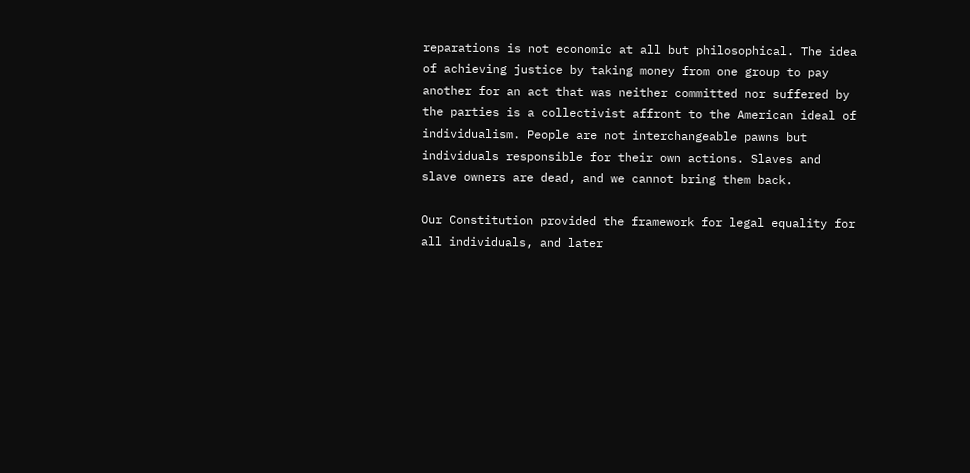reparations is not economic at all but philosophical. The idea of achieving justice by taking money from one group to pay another for an act that was neither committed nor suffered by the parties is a collectivist affront to the American ideal of individualism. People are not interchangeable pawns but individuals responsible for their own actions. Slaves and slave owners are dead, and we cannot bring them back.

Our Constitution provided the framework for legal equality for all individuals, and later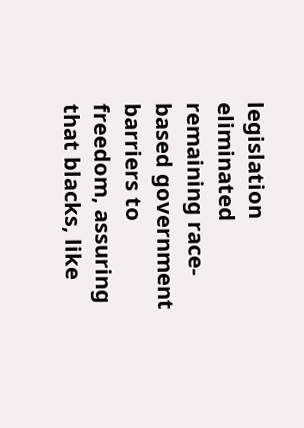legislation eliminated remaining race-based government barriers to freedom, assuring that blacks, like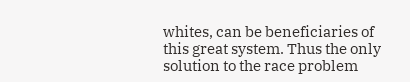whites, can be beneficiaries of this great system. Thus the only solution to the race problem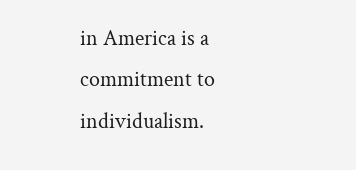in America is a commitment to individualism.